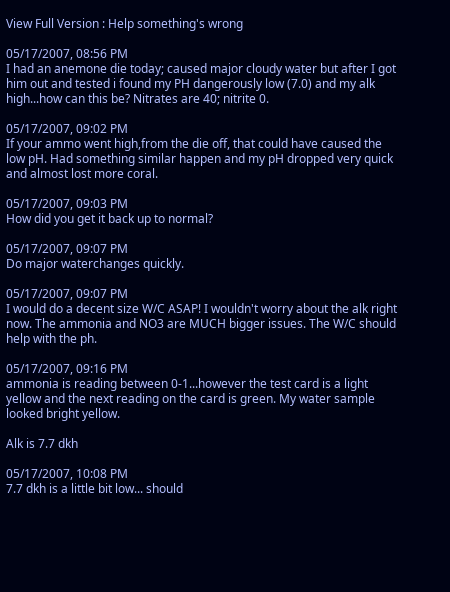View Full Version : Help something's wrong

05/17/2007, 08:56 PM
I had an anemone die today; caused major cloudy water but after I got him out and tested i found my PH dangerously low (7.0) and my alk high...how can this be? Nitrates are 40; nitrite 0.

05/17/2007, 09:02 PM
If your ammo went high,from the die off, that could have caused the low pH. Had something similar happen and my pH dropped very quick and almost lost more coral.

05/17/2007, 09:03 PM
How did you get it back up to normal?

05/17/2007, 09:07 PM
Do major waterchanges quickly.

05/17/2007, 09:07 PM
I would do a decent size W/C ASAP! I wouldn't worry about the alk right now. The ammonia and NO3 are MUCH bigger issues. The W/C should help with the ph.

05/17/2007, 09:16 PM
ammonia is reading between 0-1...however the test card is a light yellow and the next reading on the card is green. My water sample looked bright yellow.

Alk is 7.7 dkh

05/17/2007, 10:08 PM
7.7 dkh is a little bit low... should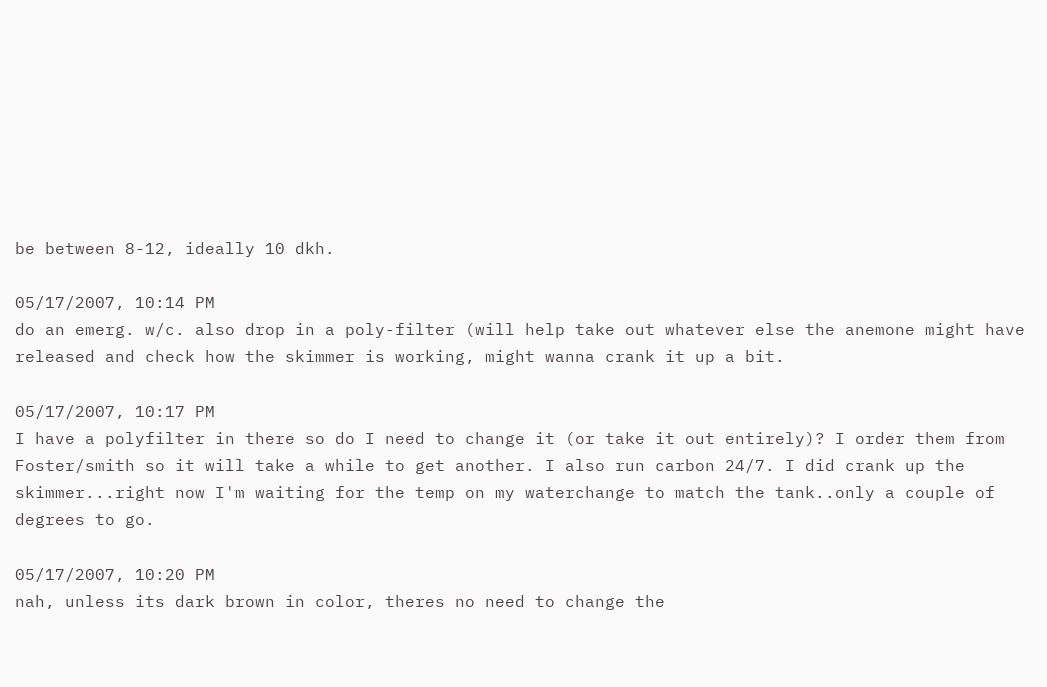be between 8-12, ideally 10 dkh.

05/17/2007, 10:14 PM
do an emerg. w/c. also drop in a poly-filter (will help take out whatever else the anemone might have released and check how the skimmer is working, might wanna crank it up a bit.

05/17/2007, 10:17 PM
I have a polyfilter in there so do I need to change it (or take it out entirely)? I order them from Foster/smith so it will take a while to get another. I also run carbon 24/7. I did crank up the skimmer...right now I'm waiting for the temp on my waterchange to match the tank..only a couple of degrees to go.

05/17/2007, 10:20 PM
nah, unless its dark brown in color, theres no need to change the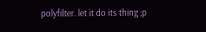polyfilter. let it do its thing ;p